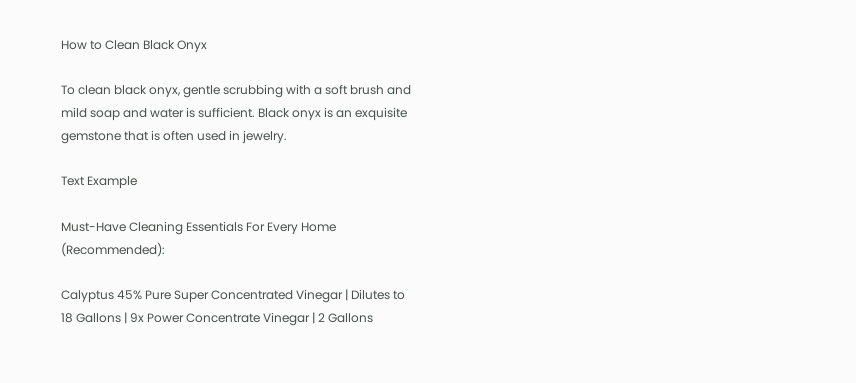How to Clean Black Onyx

To clean black onyx, gentle scrubbing with a soft brush and mild soap and water is sufficient. Black onyx is an exquisite gemstone that is often used in jewelry.

Text Example

Must-Have Cleaning Essentials For Every Home (Recommended):

Calyptus 45% Pure Super Concentrated Vinegar | Dilutes to 18 Gallons | 9x Power Concentrate Vinegar | 2 Gallons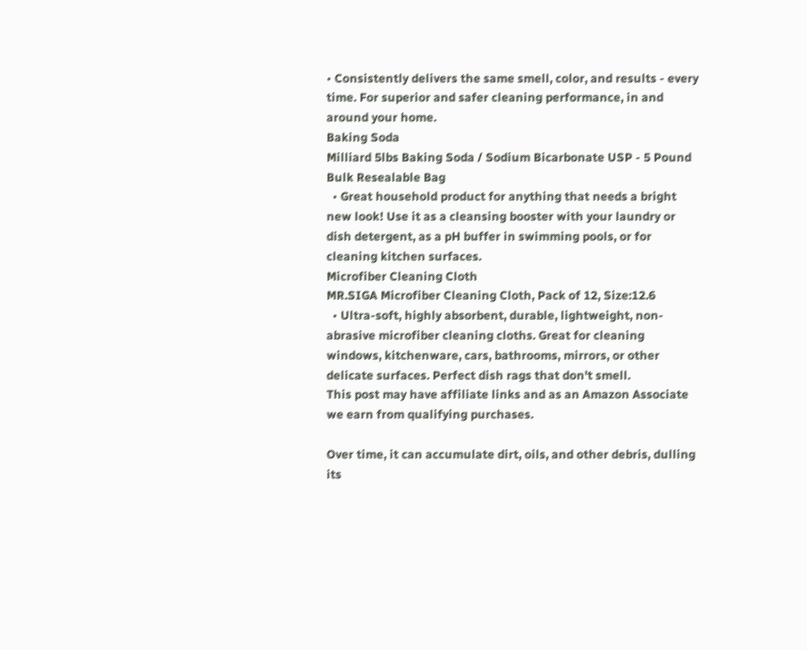• Consistently delivers the same smell, color, and results - every time. For superior and safer cleaning performance, in and around your home.
Baking Soda
Milliard 5lbs Baking Soda / Sodium Bicarbonate USP - 5 Pound Bulk Resealable Bag
  • Great household product for anything that needs a bright new look! Use it as a cleansing booster with your laundry or dish detergent, as a pH buffer in swimming pools, or for cleaning kitchen surfaces.
Microfiber Cleaning Cloth
MR.SIGA Microfiber Cleaning Cloth, Pack of 12, Size:12.6
  • Ultra-soft, highly absorbent, durable, lightweight, non-abrasive microfiber cleaning cloths. Great for cleaning windows, kitchenware, cars, bathrooms, mirrors, or other delicate surfaces. Perfect dish rags that don't smell.
This post may have affiliate links and as an Amazon Associate we earn from qualifying purchases.

Over time, it can accumulate dirt, oils, and other debris, dulling its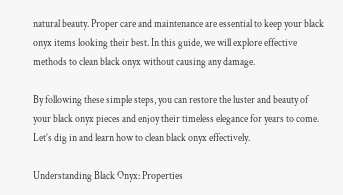natural beauty. Proper care and maintenance are essential to keep your black onyx items looking their best. In this guide, we will explore effective methods to clean black onyx without causing any damage.

By following these simple steps, you can restore the luster and beauty of your black onyx pieces and enjoy their timeless elegance for years to come. Let’s dig in and learn how to clean black onyx effectively.

Understanding Black Onyx: Properties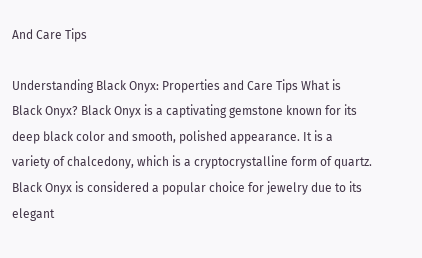And Care Tips

Understanding Black Onyx: Properties and Care Tips What is Black Onyx? Black Onyx is a captivating gemstone known for its deep black color and smooth, polished appearance. It is a variety of chalcedony, which is a cryptocrystalline form of quartz. Black Onyx is considered a popular choice for jewelry due to its elegant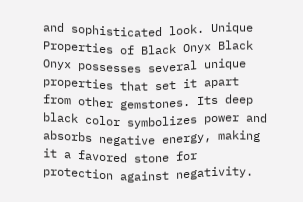and sophisticated look. Unique Properties of Black Onyx Black Onyx possesses several unique properties that set it apart from other gemstones. Its deep black color symbolizes power and absorbs negative energy, making it a favored stone for protection against negativity.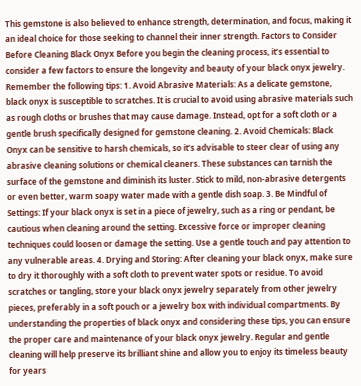This gemstone is also believed to enhance strength, determination, and focus, making it an ideal choice for those seeking to channel their inner strength. Factors to Consider Before Cleaning Black Onyx Before you begin the cleaning process, it’s essential to consider a few factors to ensure the longevity and beauty of your black onyx jewelry. Remember the following tips: 1. Avoid Abrasive Materials: As a delicate gemstone, black onyx is susceptible to scratches. It is crucial to avoid using abrasive materials such as rough cloths or brushes that may cause damage. Instead, opt for a soft cloth or a gentle brush specifically designed for gemstone cleaning. 2. Avoid Chemicals: Black Onyx can be sensitive to harsh chemicals, so it’s advisable to steer clear of using any abrasive cleaning solutions or chemical cleaners. These substances can tarnish the surface of the gemstone and diminish its luster. Stick to mild, non-abrasive detergents or even better, warm soapy water made with a gentle dish soap. 3. Be Mindful of Settings: If your black onyx is set in a piece of jewelry, such as a ring or pendant, be cautious when cleaning around the setting. Excessive force or improper cleaning techniques could loosen or damage the setting. Use a gentle touch and pay attention to any vulnerable areas. 4. Drying and Storing: After cleaning your black onyx, make sure to dry it thoroughly with a soft cloth to prevent water spots or residue. To avoid scratches or tangling, store your black onyx jewelry separately from other jewelry pieces, preferably in a soft pouch or a jewelry box with individual compartments. By understanding the properties of black onyx and considering these tips, you can ensure the proper care and maintenance of your black onyx jewelry. Regular and gentle cleaning will help preserve its brilliant shine and allow you to enjoy its timeless beauty for years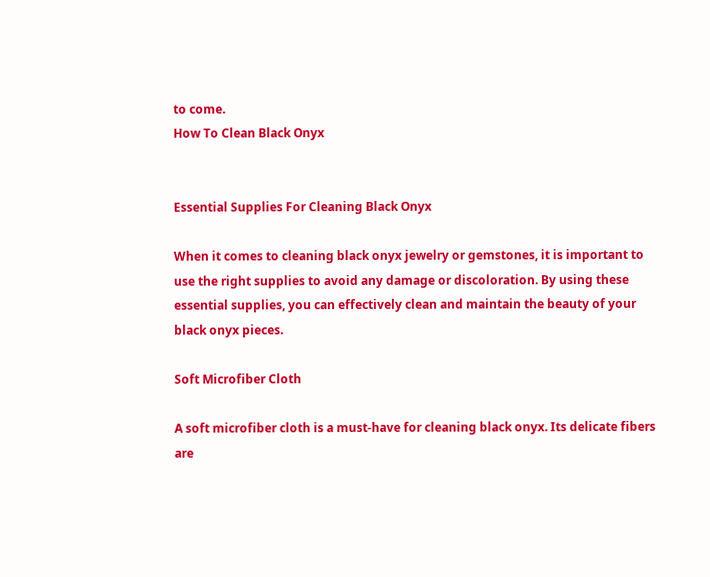to come.
How To Clean Black Onyx


Essential Supplies For Cleaning Black Onyx

When it comes to cleaning black onyx jewelry or gemstones, it is important to use the right supplies to avoid any damage or discoloration. By using these essential supplies, you can effectively clean and maintain the beauty of your black onyx pieces.

Soft Microfiber Cloth

A soft microfiber cloth is a must-have for cleaning black onyx. Its delicate fibers are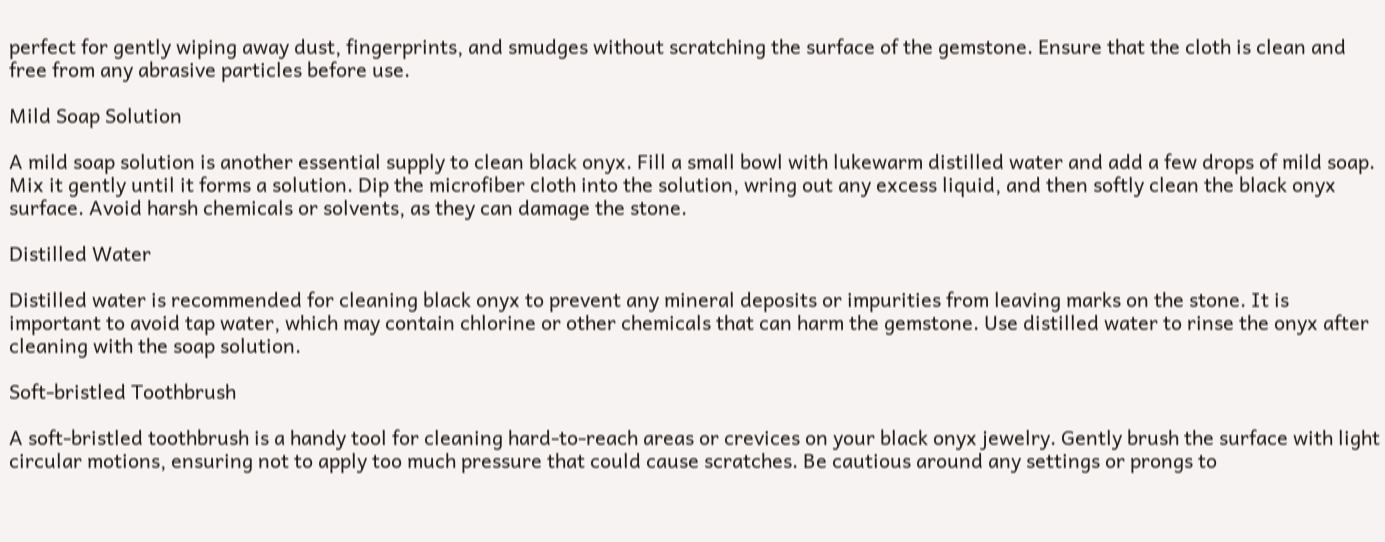perfect for gently wiping away dust, fingerprints, and smudges without scratching the surface of the gemstone. Ensure that the cloth is clean and free from any abrasive particles before use.

Mild Soap Solution

A mild soap solution is another essential supply to clean black onyx. Fill a small bowl with lukewarm distilled water and add a few drops of mild soap. Mix it gently until it forms a solution. Dip the microfiber cloth into the solution, wring out any excess liquid, and then softly clean the black onyx surface. Avoid harsh chemicals or solvents, as they can damage the stone.

Distilled Water

Distilled water is recommended for cleaning black onyx to prevent any mineral deposits or impurities from leaving marks on the stone. It is important to avoid tap water, which may contain chlorine or other chemicals that can harm the gemstone. Use distilled water to rinse the onyx after cleaning with the soap solution.

Soft-bristled Toothbrush

A soft-bristled toothbrush is a handy tool for cleaning hard-to-reach areas or crevices on your black onyx jewelry. Gently brush the surface with light circular motions, ensuring not to apply too much pressure that could cause scratches. Be cautious around any settings or prongs to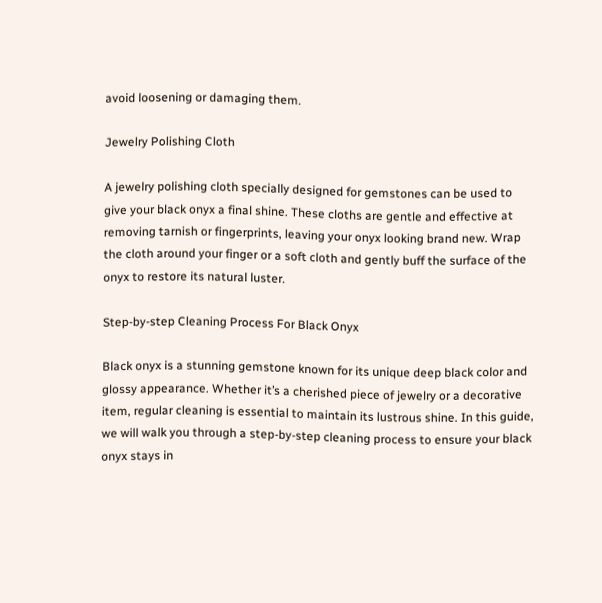avoid loosening or damaging them.

Jewelry Polishing Cloth

A jewelry polishing cloth specially designed for gemstones can be used to give your black onyx a final shine. These cloths are gentle and effective at removing tarnish or fingerprints, leaving your onyx looking brand new. Wrap the cloth around your finger or a soft cloth and gently buff the surface of the onyx to restore its natural luster.

Step-by-step Cleaning Process For Black Onyx

Black onyx is a stunning gemstone known for its unique deep black color and glossy appearance. Whether it’s a cherished piece of jewelry or a decorative item, regular cleaning is essential to maintain its lustrous shine. In this guide, we will walk you through a step-by-step cleaning process to ensure your black onyx stays in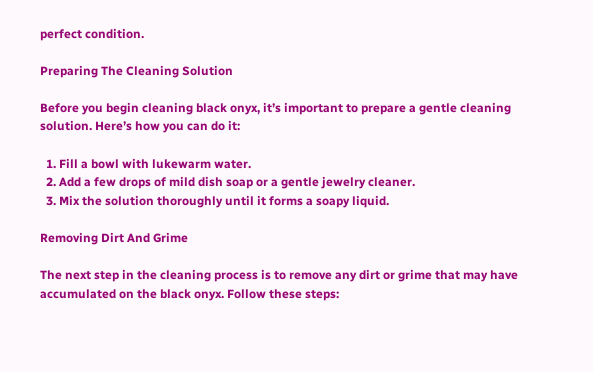perfect condition.

Preparing The Cleaning Solution

Before you begin cleaning black onyx, it’s important to prepare a gentle cleaning solution. Here’s how you can do it:

  1. Fill a bowl with lukewarm water.
  2. Add a few drops of mild dish soap or a gentle jewelry cleaner.
  3. Mix the solution thoroughly until it forms a soapy liquid.

Removing Dirt And Grime

The next step in the cleaning process is to remove any dirt or grime that may have accumulated on the black onyx. Follow these steps: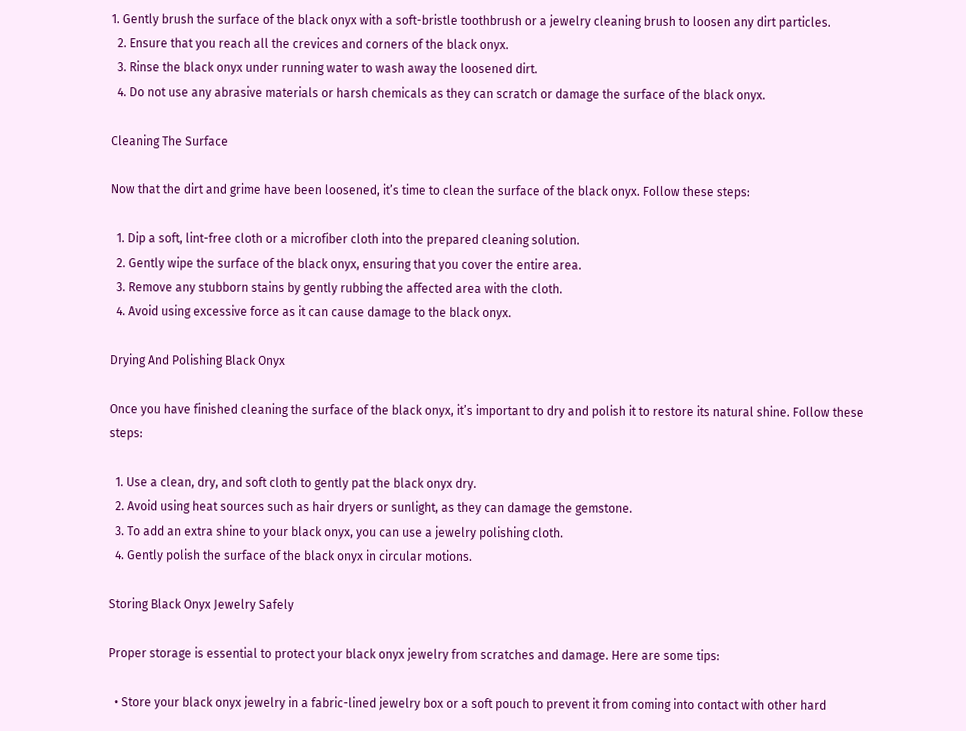1. Gently brush the surface of the black onyx with a soft-bristle toothbrush or a jewelry cleaning brush to loosen any dirt particles.
  2. Ensure that you reach all the crevices and corners of the black onyx.
  3. Rinse the black onyx under running water to wash away the loosened dirt.
  4. Do not use any abrasive materials or harsh chemicals as they can scratch or damage the surface of the black onyx.

Cleaning The Surface

Now that the dirt and grime have been loosened, it’s time to clean the surface of the black onyx. Follow these steps:

  1. Dip a soft, lint-free cloth or a microfiber cloth into the prepared cleaning solution.
  2. Gently wipe the surface of the black onyx, ensuring that you cover the entire area.
  3. Remove any stubborn stains by gently rubbing the affected area with the cloth.
  4. Avoid using excessive force as it can cause damage to the black onyx.

Drying And Polishing Black Onyx

Once you have finished cleaning the surface of the black onyx, it’s important to dry and polish it to restore its natural shine. Follow these steps:

  1. Use a clean, dry, and soft cloth to gently pat the black onyx dry.
  2. Avoid using heat sources such as hair dryers or sunlight, as they can damage the gemstone.
  3. To add an extra shine to your black onyx, you can use a jewelry polishing cloth.
  4. Gently polish the surface of the black onyx in circular motions.

Storing Black Onyx Jewelry Safely

Proper storage is essential to protect your black onyx jewelry from scratches and damage. Here are some tips:

  • Store your black onyx jewelry in a fabric-lined jewelry box or a soft pouch to prevent it from coming into contact with other hard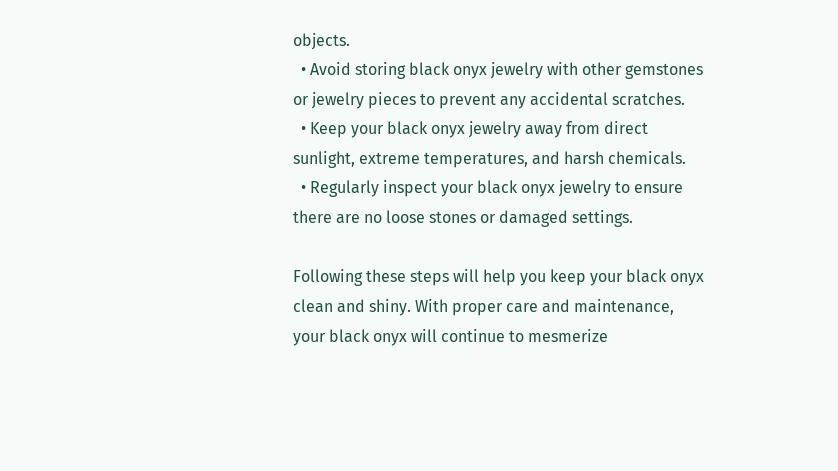objects.
  • Avoid storing black onyx jewelry with other gemstones or jewelry pieces to prevent any accidental scratches.
  • Keep your black onyx jewelry away from direct sunlight, extreme temperatures, and harsh chemicals.
  • Regularly inspect your black onyx jewelry to ensure there are no loose stones or damaged settings.

Following these steps will help you keep your black onyx clean and shiny. With proper care and maintenance, your black onyx will continue to mesmerize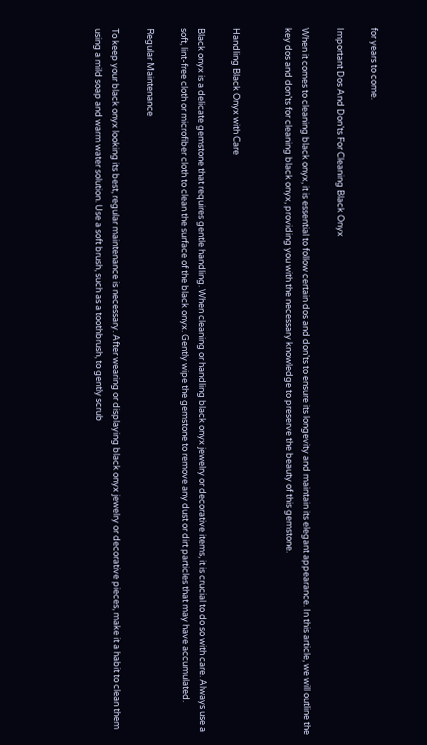for years to come.

Important Dos And Don’ts For Cleaning Black Onyx

When it comes to cleaning black onyx, it is essential to follow certain dos and don’ts to ensure its longevity and maintain its elegant appearance. In this article, we will outline the key dos and don’ts for cleaning black onyx, providing you with the necessary knowledge to preserve the beauty of this gemstone.


Handling Black Onyx with Care

Black onyx is a delicate gemstone that requires gentle handling. When cleaning or handling black onyx jewelry or decorative items, it is crucial to do so with care. Always use a soft, lint-free cloth or microfiber cloth to clean the surface of the black onyx. Gently wipe the gemstone to remove any dust or dirt particles that may have accumulated.

Regular Maintenance

To keep your black onyx looking its best, regular maintenance is necessary. After wearing or displaying black onyx jewelry or decorative pieces, make it a habit to clean them using a mild soap and warm water solution. Use a soft brush, such as a toothbrush, to gently scrub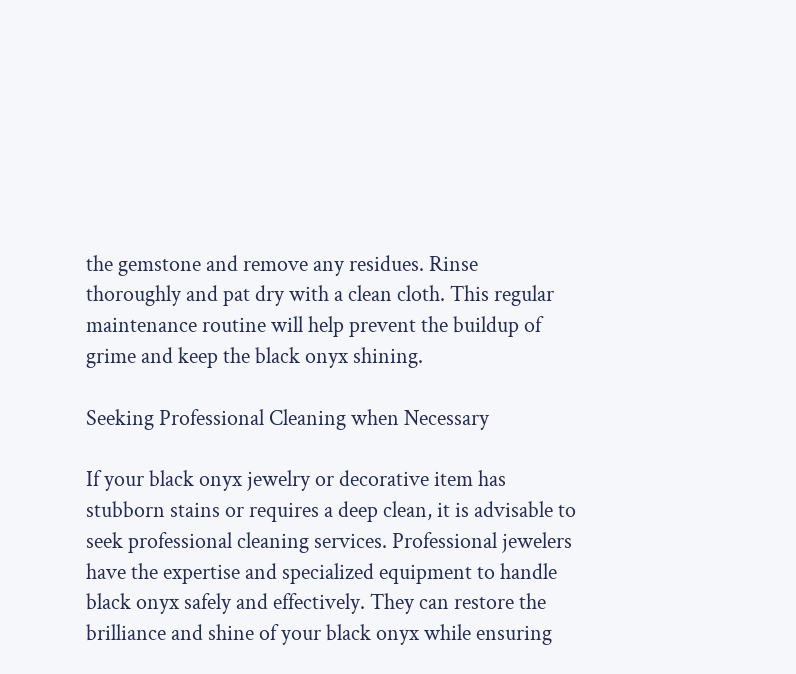the gemstone and remove any residues. Rinse thoroughly and pat dry with a clean cloth. This regular maintenance routine will help prevent the buildup of grime and keep the black onyx shining.

Seeking Professional Cleaning when Necessary

If your black onyx jewelry or decorative item has stubborn stains or requires a deep clean, it is advisable to seek professional cleaning services. Professional jewelers have the expertise and specialized equipment to handle black onyx safely and effectively. They can restore the brilliance and shine of your black onyx while ensuring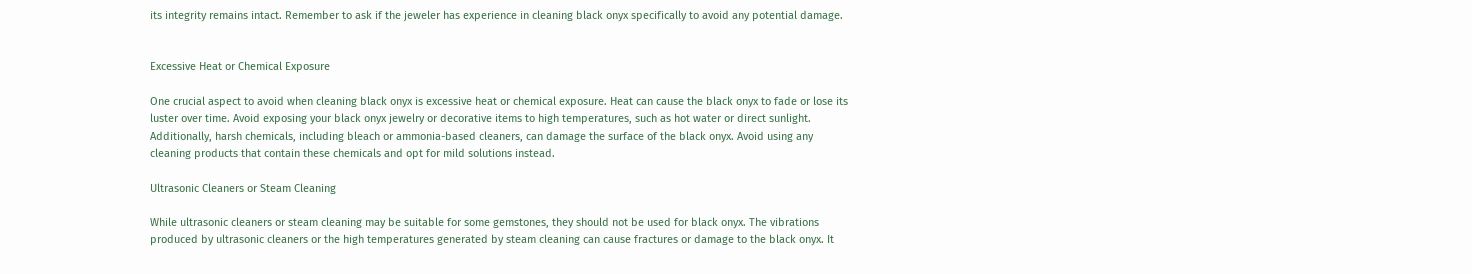its integrity remains intact. Remember to ask if the jeweler has experience in cleaning black onyx specifically to avoid any potential damage.


Excessive Heat or Chemical Exposure

One crucial aspect to avoid when cleaning black onyx is excessive heat or chemical exposure. Heat can cause the black onyx to fade or lose its luster over time. Avoid exposing your black onyx jewelry or decorative items to high temperatures, such as hot water or direct sunlight. Additionally, harsh chemicals, including bleach or ammonia-based cleaners, can damage the surface of the black onyx. Avoid using any cleaning products that contain these chemicals and opt for mild solutions instead.

Ultrasonic Cleaners or Steam Cleaning

While ultrasonic cleaners or steam cleaning may be suitable for some gemstones, they should not be used for black onyx. The vibrations produced by ultrasonic cleaners or the high temperatures generated by steam cleaning can cause fractures or damage to the black onyx. It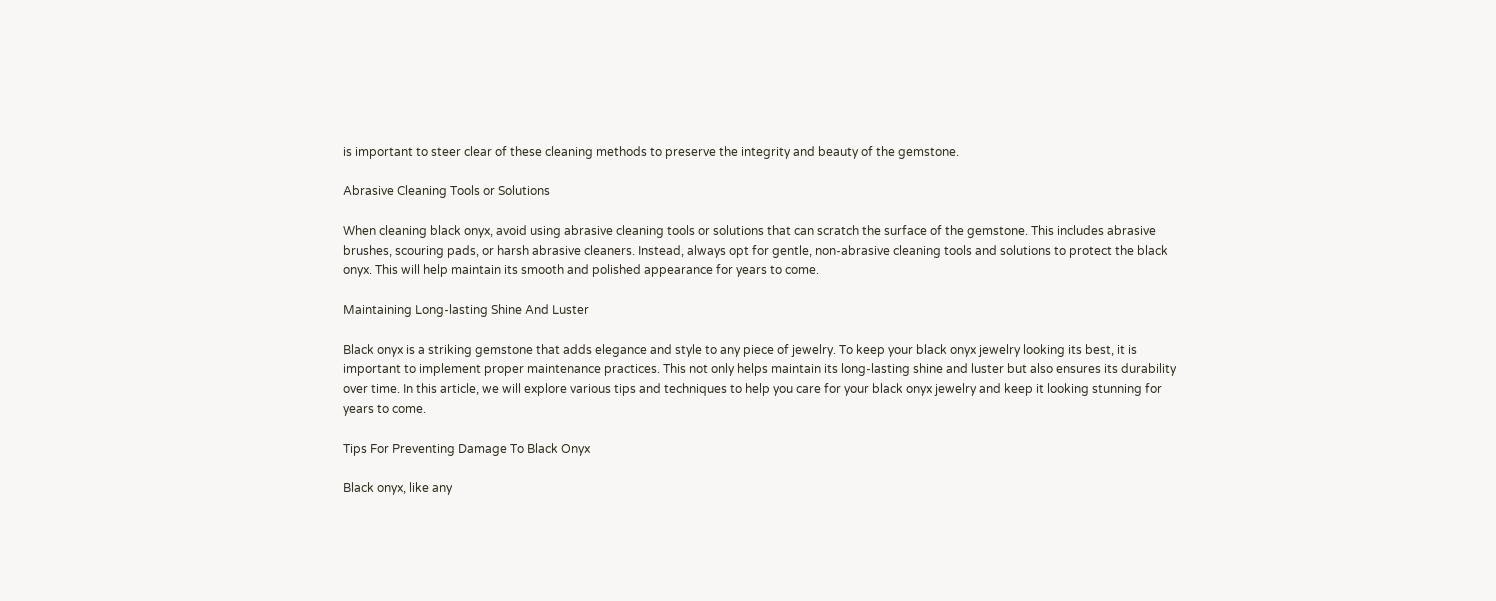is important to steer clear of these cleaning methods to preserve the integrity and beauty of the gemstone.

Abrasive Cleaning Tools or Solutions

When cleaning black onyx, avoid using abrasive cleaning tools or solutions that can scratch the surface of the gemstone. This includes abrasive brushes, scouring pads, or harsh abrasive cleaners. Instead, always opt for gentle, non-abrasive cleaning tools and solutions to protect the black onyx. This will help maintain its smooth and polished appearance for years to come.

Maintaining Long-lasting Shine And Luster

Black onyx is a striking gemstone that adds elegance and style to any piece of jewelry. To keep your black onyx jewelry looking its best, it is important to implement proper maintenance practices. This not only helps maintain its long-lasting shine and luster but also ensures its durability over time. In this article, we will explore various tips and techniques to help you care for your black onyx jewelry and keep it looking stunning for years to come.

Tips For Preventing Damage To Black Onyx

Black onyx, like any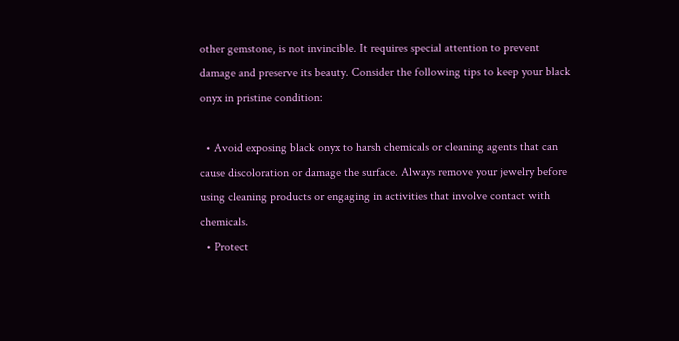other gemstone, is not invincible. It requires special attention to prevent damage and preserve its beauty. Consider the following tips to keep your black onyx in pristine condition:

  • Avoid exposing black onyx to harsh chemicals or cleaning agents that can cause discoloration or damage the surface. Always remove your jewelry before using cleaning products or engaging in activities that involve contact with chemicals.
  • Protect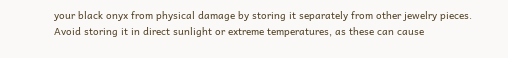your black onyx from physical damage by storing it separately from other jewelry pieces. Avoid storing it in direct sunlight or extreme temperatures, as these can cause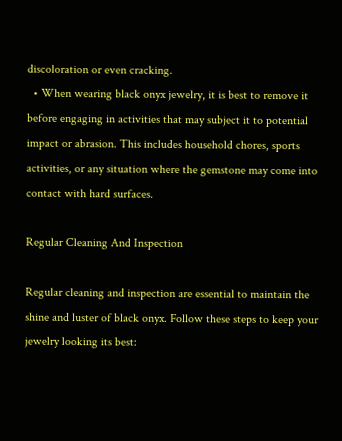discoloration or even cracking.
  • When wearing black onyx jewelry, it is best to remove it before engaging in activities that may subject it to potential impact or abrasion. This includes household chores, sports activities, or any situation where the gemstone may come into contact with hard surfaces.

Regular Cleaning And Inspection

Regular cleaning and inspection are essential to maintain the shine and luster of black onyx. Follow these steps to keep your jewelry looking its best: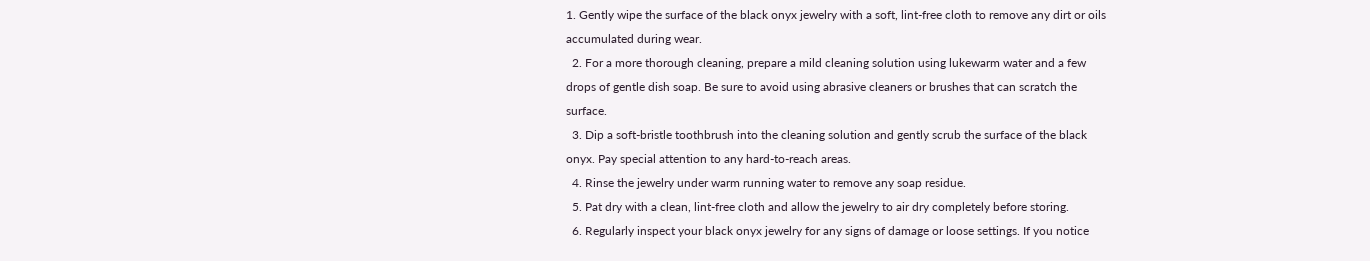1. Gently wipe the surface of the black onyx jewelry with a soft, lint-free cloth to remove any dirt or oils accumulated during wear.
  2. For a more thorough cleaning, prepare a mild cleaning solution using lukewarm water and a few drops of gentle dish soap. Be sure to avoid using abrasive cleaners or brushes that can scratch the surface.
  3. Dip a soft-bristle toothbrush into the cleaning solution and gently scrub the surface of the black onyx. Pay special attention to any hard-to-reach areas.
  4. Rinse the jewelry under warm running water to remove any soap residue.
  5. Pat dry with a clean, lint-free cloth and allow the jewelry to air dry completely before storing.
  6. Regularly inspect your black onyx jewelry for any signs of damage or loose settings. If you notice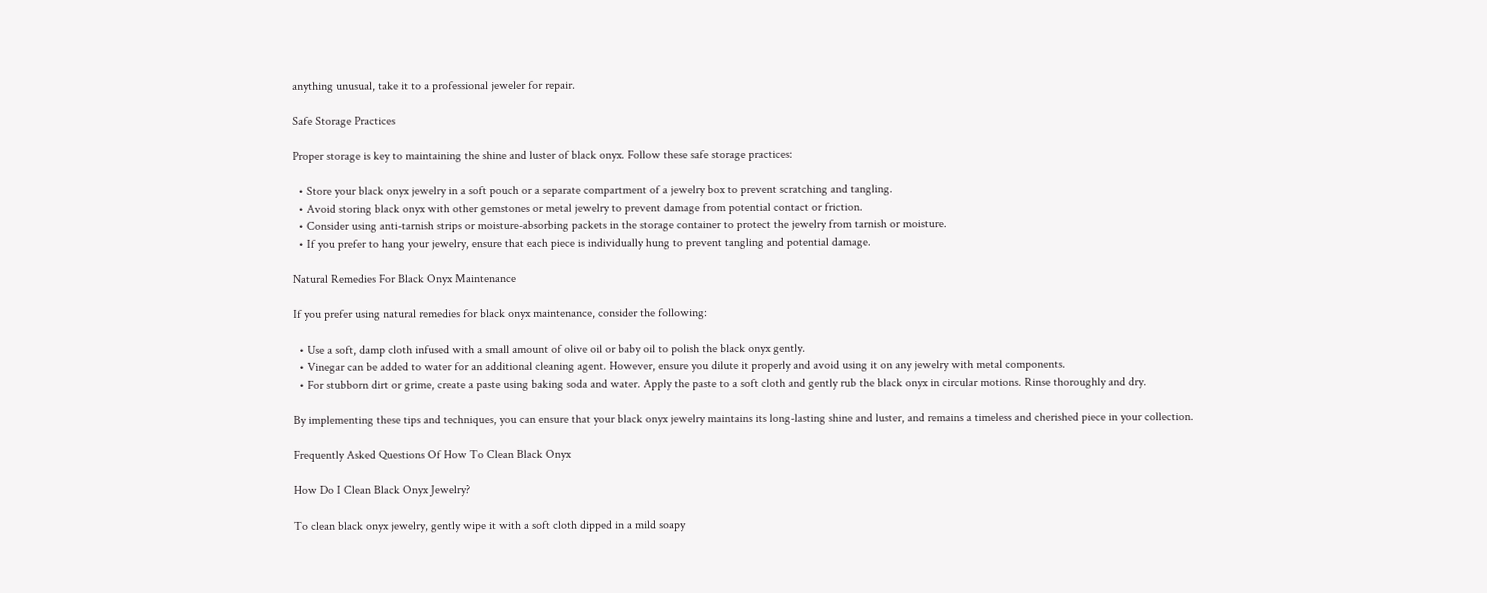anything unusual, take it to a professional jeweler for repair.

Safe Storage Practices

Proper storage is key to maintaining the shine and luster of black onyx. Follow these safe storage practices:

  • Store your black onyx jewelry in a soft pouch or a separate compartment of a jewelry box to prevent scratching and tangling.
  • Avoid storing black onyx with other gemstones or metal jewelry to prevent damage from potential contact or friction.
  • Consider using anti-tarnish strips or moisture-absorbing packets in the storage container to protect the jewelry from tarnish or moisture.
  • If you prefer to hang your jewelry, ensure that each piece is individually hung to prevent tangling and potential damage.

Natural Remedies For Black Onyx Maintenance

If you prefer using natural remedies for black onyx maintenance, consider the following:

  • Use a soft, damp cloth infused with a small amount of olive oil or baby oil to polish the black onyx gently.
  • Vinegar can be added to water for an additional cleaning agent. However, ensure you dilute it properly and avoid using it on any jewelry with metal components.
  • For stubborn dirt or grime, create a paste using baking soda and water. Apply the paste to a soft cloth and gently rub the black onyx in circular motions. Rinse thoroughly and dry.

By implementing these tips and techniques, you can ensure that your black onyx jewelry maintains its long-lasting shine and luster, and remains a timeless and cherished piece in your collection.

Frequently Asked Questions Of How To Clean Black Onyx

How Do I Clean Black Onyx Jewelry?

To clean black onyx jewelry, gently wipe it with a soft cloth dipped in a mild soapy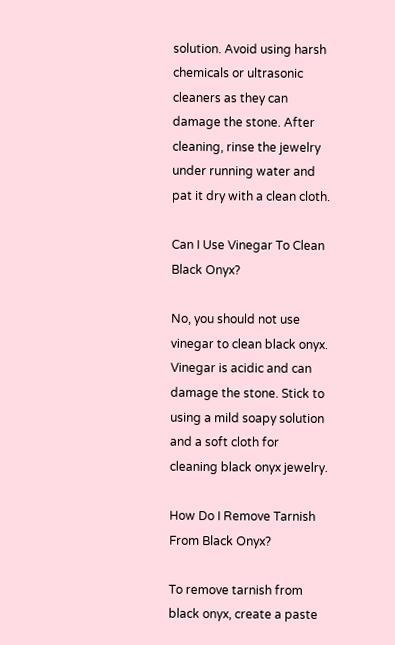solution. Avoid using harsh chemicals or ultrasonic cleaners as they can damage the stone. After cleaning, rinse the jewelry under running water and pat it dry with a clean cloth.

Can I Use Vinegar To Clean Black Onyx?

No, you should not use vinegar to clean black onyx. Vinegar is acidic and can damage the stone. Stick to using a mild soapy solution and a soft cloth for cleaning black onyx jewelry.

How Do I Remove Tarnish From Black Onyx?

To remove tarnish from black onyx, create a paste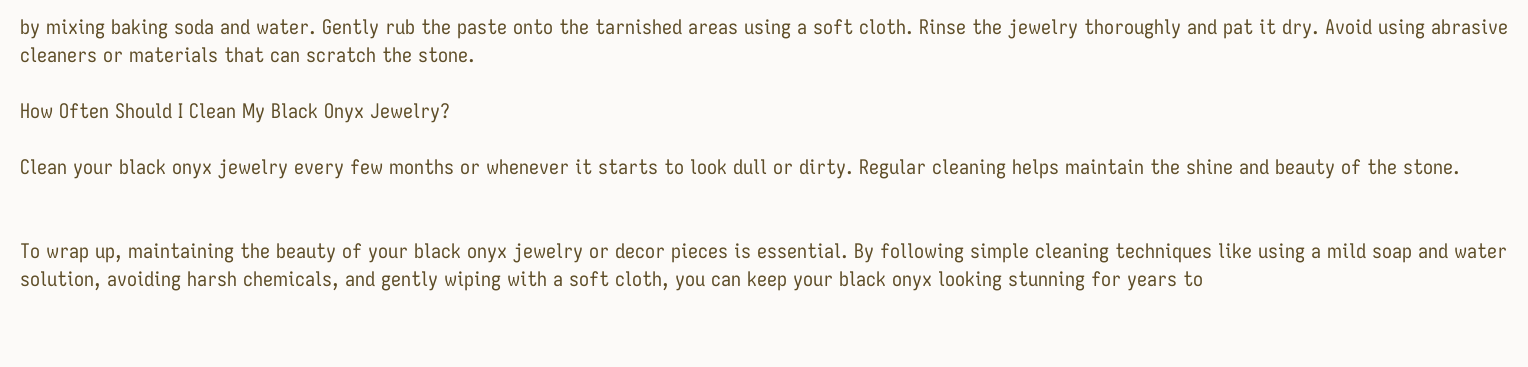by mixing baking soda and water. Gently rub the paste onto the tarnished areas using a soft cloth. Rinse the jewelry thoroughly and pat it dry. Avoid using abrasive cleaners or materials that can scratch the stone.

How Often Should I Clean My Black Onyx Jewelry?

Clean your black onyx jewelry every few months or whenever it starts to look dull or dirty. Regular cleaning helps maintain the shine and beauty of the stone.


To wrap up, maintaining the beauty of your black onyx jewelry or decor pieces is essential. By following simple cleaning techniques like using a mild soap and water solution, avoiding harsh chemicals, and gently wiping with a soft cloth, you can keep your black onyx looking stunning for years to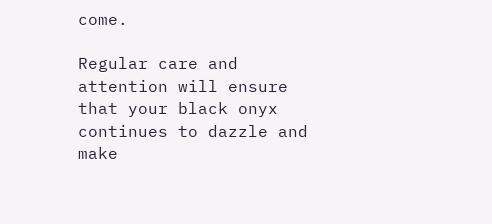come.

Regular care and attention will ensure that your black onyx continues to dazzle and make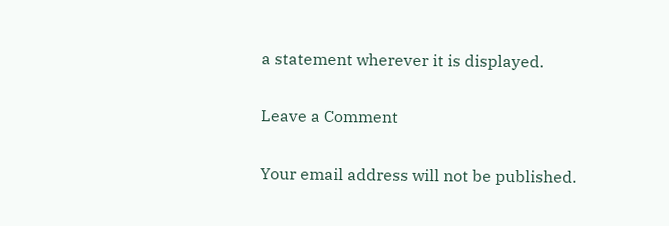a statement wherever it is displayed.

Leave a Comment

Your email address will not be published.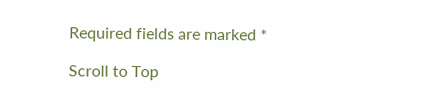Required fields are marked *

Scroll to Top